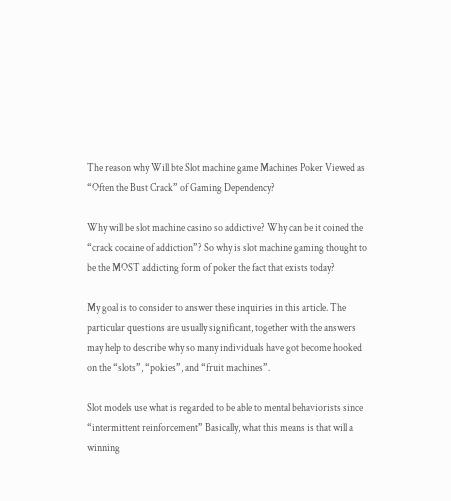The reason why Will bte Slot machine game Machines Poker Viewed as “Often the Bust Crack” of Gaming Dependency?

Why will be slot machine casino so addictive? Why can be it coined the “crack cocaine of addiction”? So why is slot machine gaming thought to be the MOST addicting form of poker the fact that exists today?

My goal is to consider to answer these inquiries in this article. The particular questions are usually significant, together with the answers may help to describe why so many individuals have got become hooked on the “slots”, “pokies”, and “fruit machines”.

Slot models use what is regarded to be able to mental behaviorists since “intermittent reinforcement” Basically, what this means is that will a winning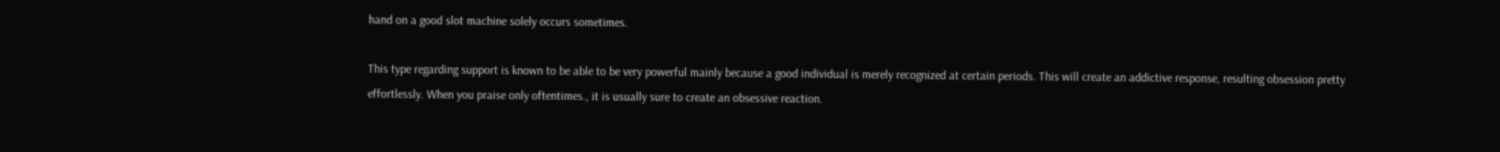hand on a good slot machine solely occurs sometimes.

This type regarding support is known to be able to be very powerful mainly because a good individual is merely recognized at certain periods. This will create an addictive response, resulting obsession pretty effortlessly. When you praise only oftentimes., it is usually sure to create an obsessive reaction.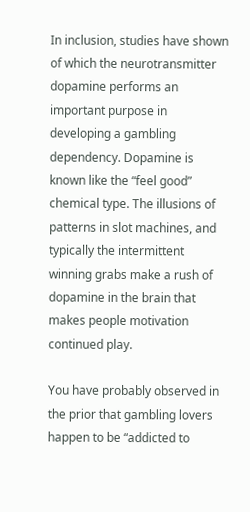In inclusion, studies have shown of which the neurotransmitter dopamine performs an important purpose in developing a gambling dependency. Dopamine is known like the “feel good” chemical type. The illusions of patterns in slot machines, and typically the intermittent winning grabs make a rush of dopamine in the brain that makes people motivation continued play.

You have probably observed in the prior that gambling lovers happen to be “addicted to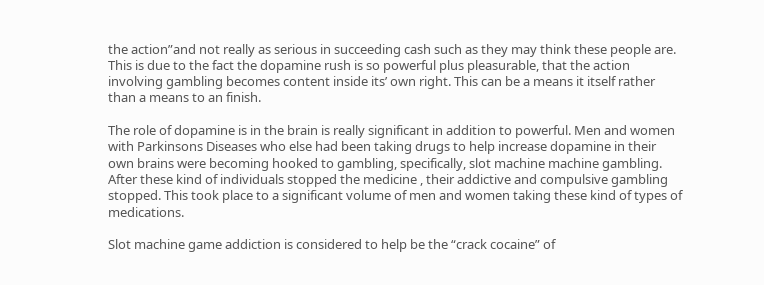the action”and not really as serious in succeeding cash such as they may think these people are. This is due to the fact the dopamine rush is so powerful plus pleasurable, that the action involving gambling becomes content inside its’ own right. This can be a means it itself rather than a means to an finish.

The role of dopamine is in the brain is really significant in addition to powerful. Men and women with Parkinsons Diseases who else had been taking drugs to help increase dopamine in their own brains were becoming hooked to gambling, specifically, slot machine machine gambling. After these kind of individuals stopped the medicine , their addictive and compulsive gambling stopped. This took place to a significant volume of men and women taking these kind of types of medications.

Slot machine game addiction is considered to help be the “crack cocaine” of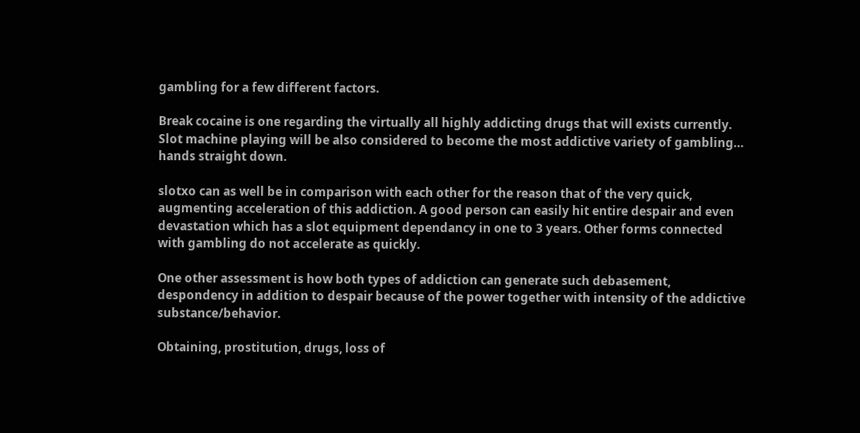gambling for a few different factors.

Break cocaine is one regarding the virtually all highly addicting drugs that will exists currently. Slot machine playing will be also considered to become the most addictive variety of gambling… hands straight down.

slotxo can as well be in comparison with each other for the reason that of the very quick, augmenting acceleration of this addiction. A good person can easily hit entire despair and even devastation which has a slot equipment dependancy in one to 3 years. Other forms connected with gambling do not accelerate as quickly.

One other assessment is how both types of addiction can generate such debasement, despondency in addition to despair because of the power together with intensity of the addictive substance/behavior.

Obtaining, prostitution, drugs, loss of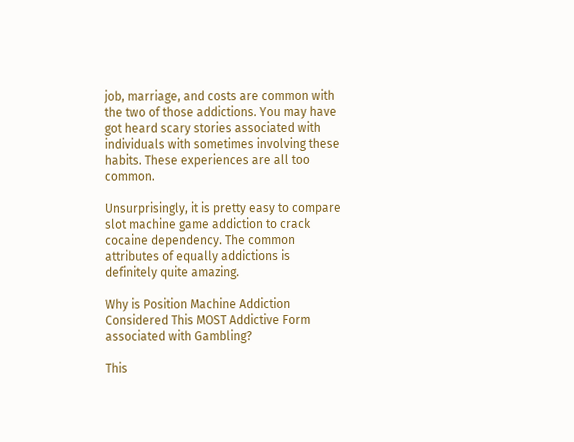job, marriage, and costs are common with the two of those addictions. You may have got heard scary stories associated with individuals with sometimes involving these habits. These experiences are all too common.

Unsurprisingly, it is pretty easy to compare slot machine game addiction to crack cocaine dependency. The common attributes of equally addictions is definitely quite amazing.

Why is Position Machine Addiction Considered This MOST Addictive Form associated with Gambling?

This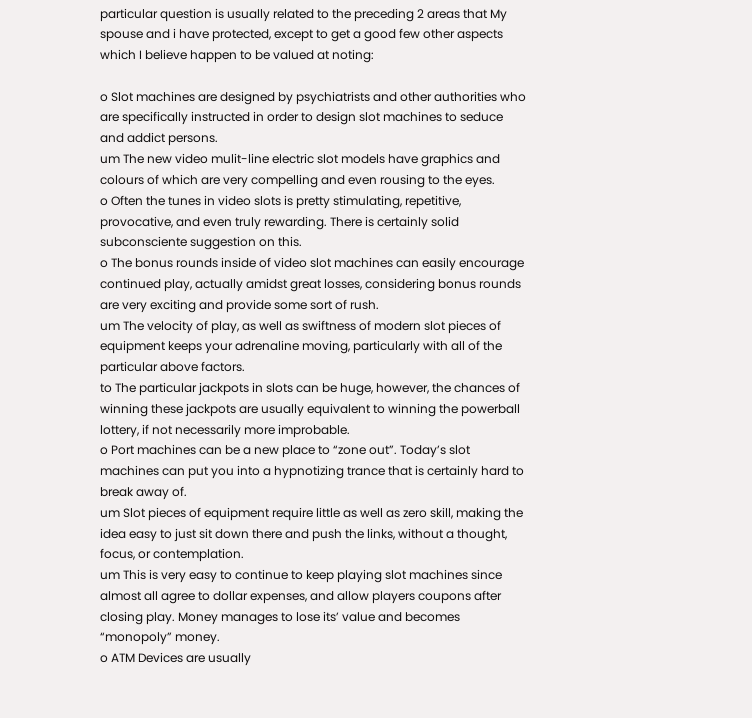particular question is usually related to the preceding 2 areas that My spouse and i have protected, except to get a good few other aspects which I believe happen to be valued at noting:

o Slot machines are designed by psychiatrists and other authorities who are specifically instructed in order to design slot machines to seduce and addict persons.
um The new video mulit-line electric slot models have graphics and colours of which are very compelling and even rousing to the eyes.
o Often the tunes in video slots is pretty stimulating, repetitive, provocative, and even truly rewarding. There is certainly solid subconsciente suggestion on this.
o The bonus rounds inside of video slot machines can easily encourage continued play, actually amidst great losses, considering bonus rounds are very exciting and provide some sort of rush.
um The velocity of play, as well as swiftness of modern slot pieces of equipment keeps your adrenaline moving, particularly with all of the particular above factors.
to The particular jackpots in slots can be huge, however, the chances of winning these jackpots are usually equivalent to winning the powerball lottery, if not necessarily more improbable.
o Port machines can be a new place to “zone out”. Today’s slot machines can put you into a hypnotizing trance that is certainly hard to break away of.
um Slot pieces of equipment require little as well as zero skill, making the idea easy to just sit down there and push the links, without a thought, focus, or contemplation.
um This is very easy to continue to keep playing slot machines since almost all agree to dollar expenses, and allow players coupons after closing play. Money manages to lose its’ value and becomes “monopoly” money.
o ATM Devices are usually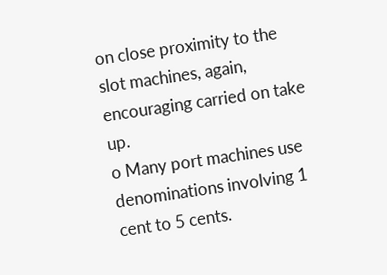on close proximity to the slot machines, again, encouraging carried on take up.
o Many port machines use denominations involving 1 cent to 5 cents.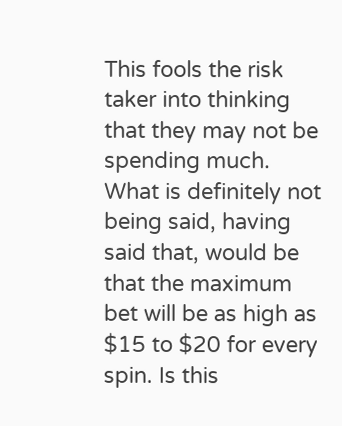This fools the risk taker into thinking that they may not be spending much. What is definitely not being said, having said that, would be that the maximum bet will be as high as $15 to $20 for every spin. Is this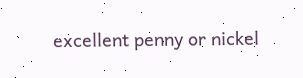excellent penny or nickel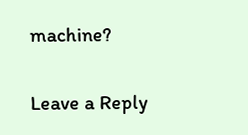machine?

Leave a Reply